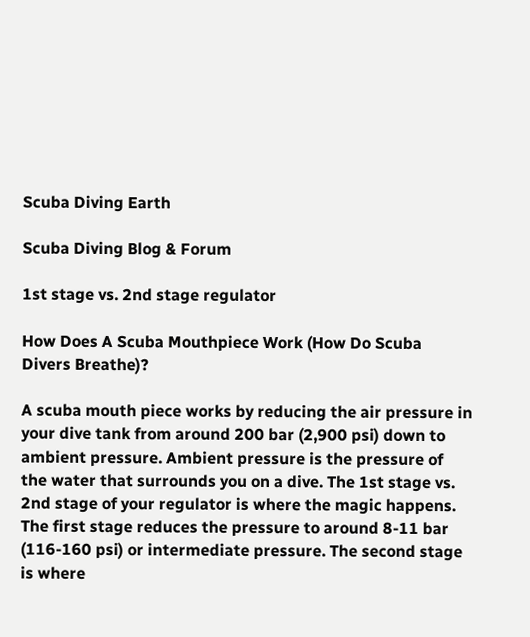Scuba Diving Earth

Scuba Diving Blog & Forum

1st stage vs. 2nd stage regulator

How Does A Scuba Mouthpiece Work (How Do Scuba Divers Breathe)?

A scuba mouth piece works by reducing the air pressure in your dive tank from around 200 bar (2,900 psi) down to ambient pressure. Ambient pressure is the pressure of the water that surrounds you on a dive. The 1st stage vs. 2nd stage of your regulator is where the magic happens. The first stage reduces the pressure to around 8-11 bar (116-160 psi) or intermediate pressure. The second stage is where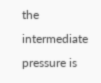the intermediate pressure is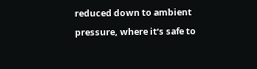reduced down to ambient pressure, where it’s safe to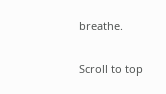breathe.

Scroll to top